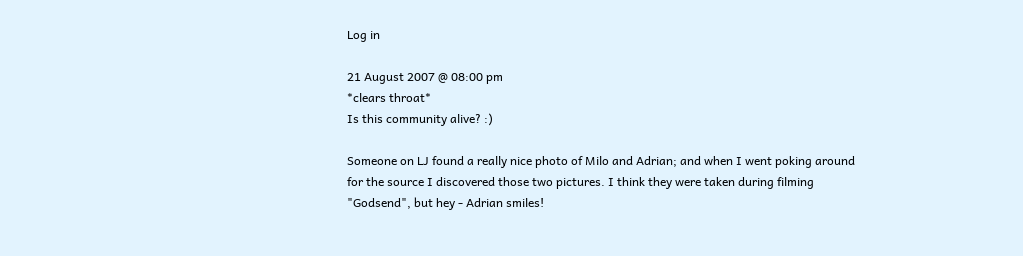Log in

21 August 2007 @ 08:00 pm
*clears throat*
Is this community alive? :)

Someone on LJ found a really nice photo of Milo and Adrian; and when I went poking around for the source I discovered those two pictures. I think they were taken during filming "Godsend", but hey - Adrian smiles!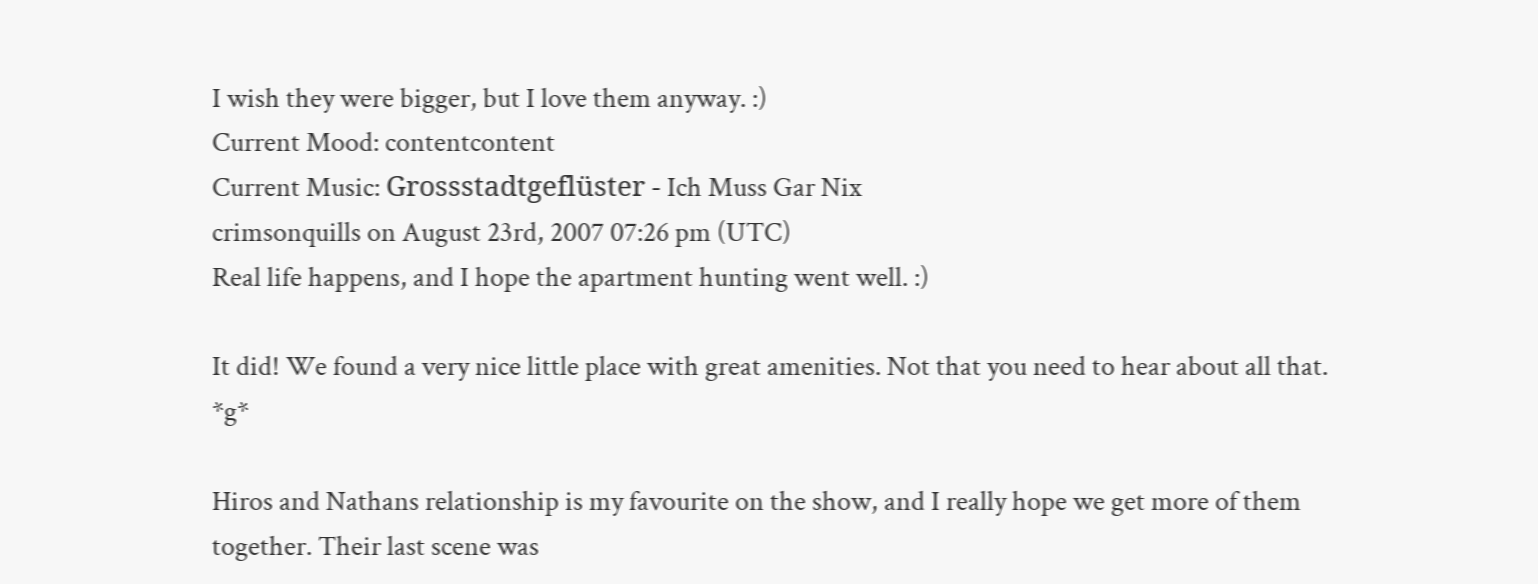I wish they were bigger, but I love them anyway. :)
Current Mood: contentcontent
Current Music: Grossstadtgeflüster - Ich Muss Gar Nix
crimsonquills on August 23rd, 2007 07:26 pm (UTC)
Real life happens, and I hope the apartment hunting went well. :)

It did! We found a very nice little place with great amenities. Not that you need to hear about all that. *g*

Hiros and Nathans relationship is my favourite on the show, and I really hope we get more of them together. Their last scene was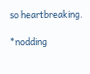so heartbreaking.

*nodding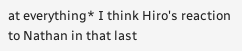at everything* I think Hiro's reaction to Nathan in that last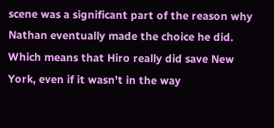scene was a significant part of the reason why Nathan eventually made the choice he did. Which means that Hiro really did save New York, even if it wasn't in the way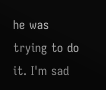he was trying to do it. I'm sad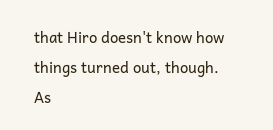that Hiro doesn't know how things turned out, though. As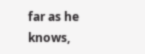far as he knows,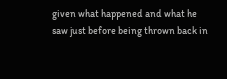given what happened and what he saw just before being thrown back in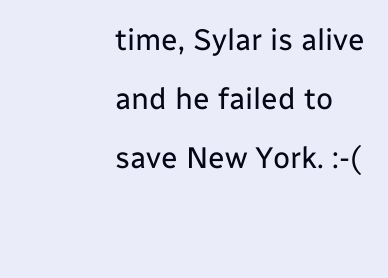time, Sylar is alive and he failed to save New York. :-(